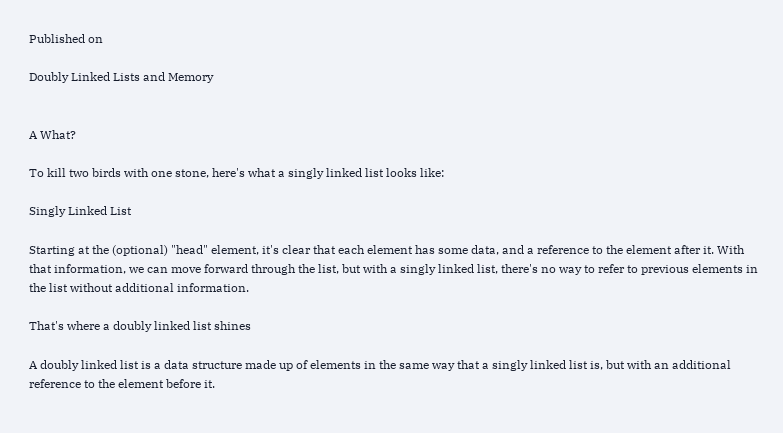Published on

Doubly Linked Lists and Memory


A What?

To kill two birds with one stone, here's what a singly linked list looks like:

Singly Linked List

Starting at the (optional) "head" element, it's clear that each element has some data, and a reference to the element after it. With that information, we can move forward through the list, but with a singly linked list, there's no way to refer to previous elements in the list without additional information.

That's where a doubly linked list shines

A doubly linked list is a data structure made up of elements in the same way that a singly linked list is, but with an additional reference to the element before it.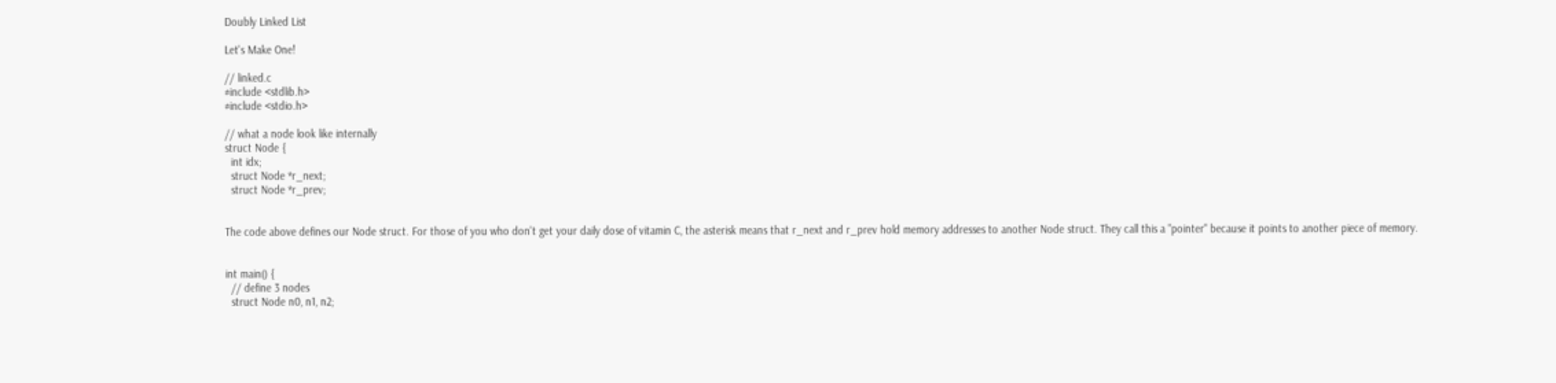Doubly Linked List

Let's Make One!

// linked.c
#include <stdlib.h>
#include <stdio.h>

// what a node look like internally
struct Node {
  int idx;
  struct Node *r_next;
  struct Node *r_prev;


The code above defines our Node struct. For those of you who don't get your daily dose of vitamin C, the asterisk means that r_next and r_prev hold memory addresses to another Node struct. They call this a "pointer" because it points to another piece of memory.


int main() {
  // define 3 nodes
  struct Node n0, n1, n2;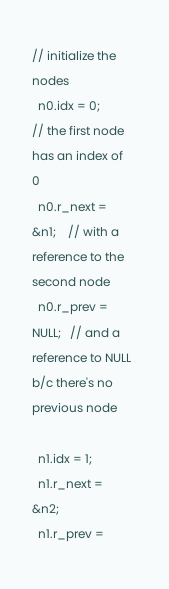// initialize the nodes
  n0.idx = 0;         // the first node has an index of 0
  n0.r_next = &n1;    // with a reference to the second node
  n0.r_prev = NULL;   // and a reference to NULL b/c there's no previous node

  n1.idx = 1;
  n1.r_next = &n2;
  n1.r_prev =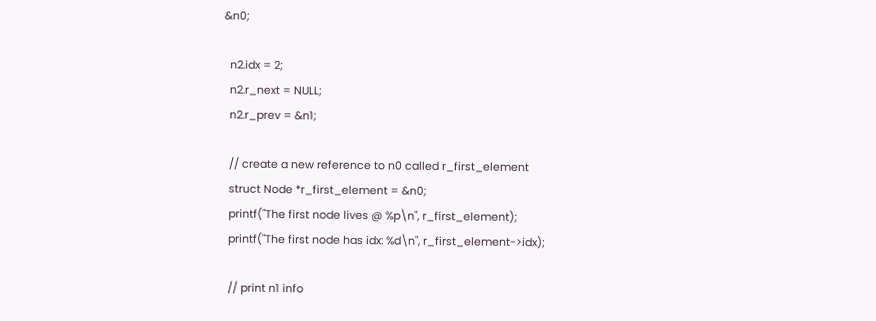&n0;

  n2.idx = 2;
  n2.r_next = NULL;
  n2.r_prev = &n1;

  // create a new reference to n0 called r_first_element
  struct Node *r_first_element = &n0;
  printf("The first node lives @ %p\n", r_first_element);
  printf("The first node has idx: %d\n", r_first_element->idx);

  // print n1 info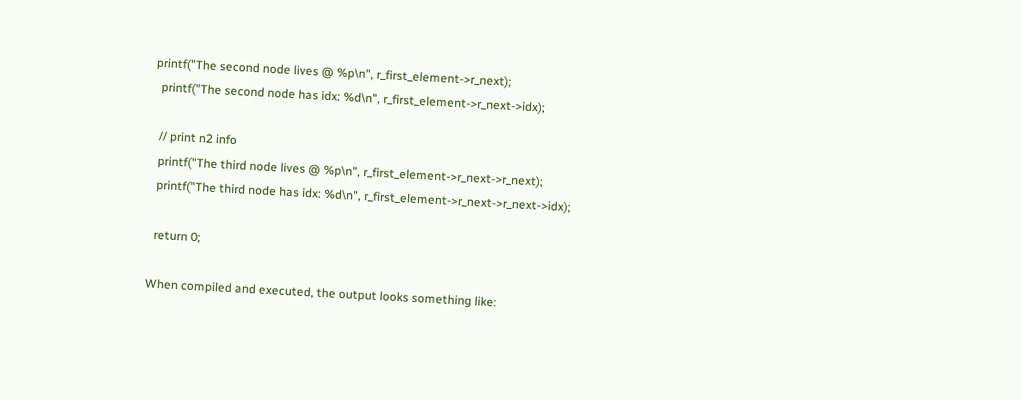printf("The second node lives @ %p\n", r_first_element->r_next);
  printf("The second node has idx: %d\n", r_first_element->r_next->idx);

  // print n2 info
  printf("The third node lives @ %p\n", r_first_element->r_next->r_next);
  printf("The third node has idx: %d\n", r_first_element->r_next->r_next->idx);

  return 0;

When compiled and executed, the output looks something like: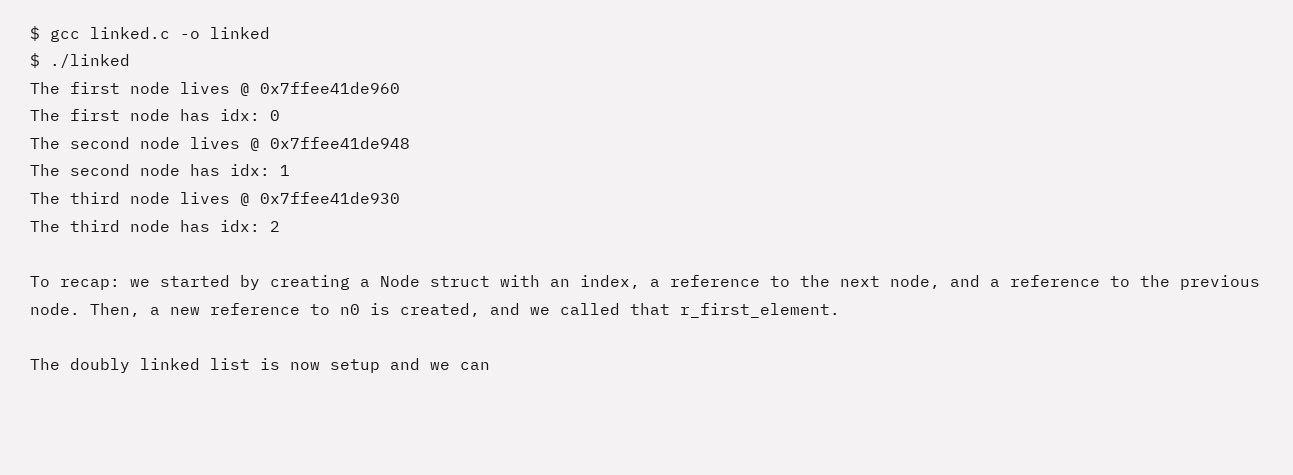$ gcc linked.c -o linked
$ ./linked
The first node lives @ 0x7ffee41de960
The first node has idx: 0
The second node lives @ 0x7ffee41de948
The second node has idx: 1
The third node lives @ 0x7ffee41de930
The third node has idx: 2

To recap: we started by creating a Node struct with an index, a reference to the next node, and a reference to the previous node. Then, a new reference to n0 is created, and we called that r_first_element.

The doubly linked list is now setup and we can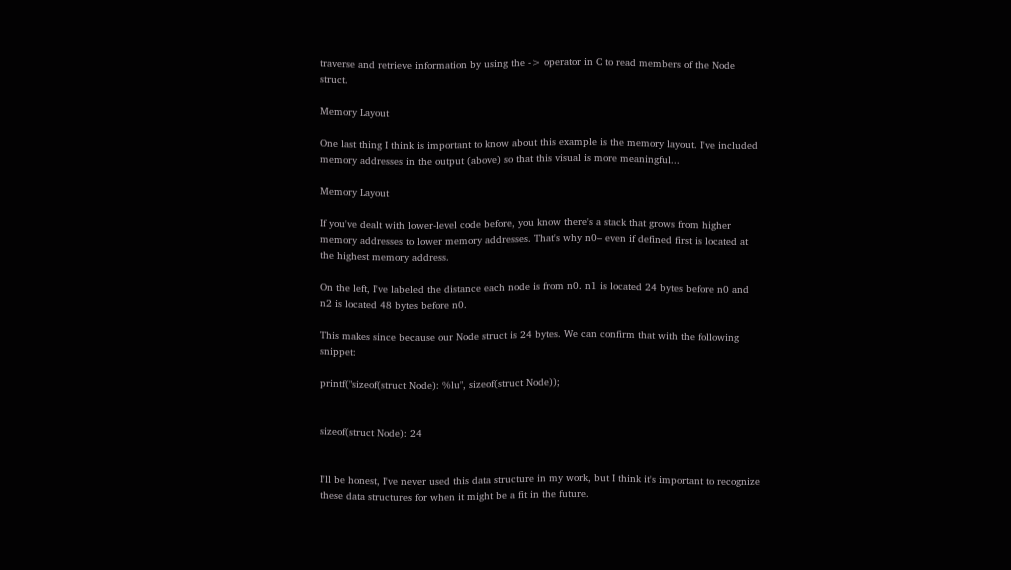traverse and retrieve information by using the -> operator in C to read members of the Node struct.

Memory Layout

One last thing I think is important to know about this example is the memory layout. I've included memory addresses in the output (above) so that this visual is more meaningful...

Memory Layout

If you've dealt with lower-level code before, you know there's a stack that grows from higher memory addresses to lower memory addresses. That's why n0– even if defined first is located at the highest memory address.

On the left, I've labeled the distance each node is from n0. n1 is located 24 bytes before n0 and n2 is located 48 bytes before n0.

This makes since because our Node struct is 24 bytes. We can confirm that with the following snippet:

printf("sizeof(struct Node): %lu", sizeof(struct Node));


sizeof(struct Node): 24


I'll be honest, I've never used this data structure in my work, but I think it's important to recognize these data structures for when it might be a fit in the future.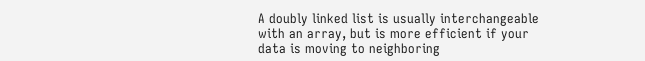A doubly linked list is usually interchangeable with an array, but is more efficient if your data is moving to neighboring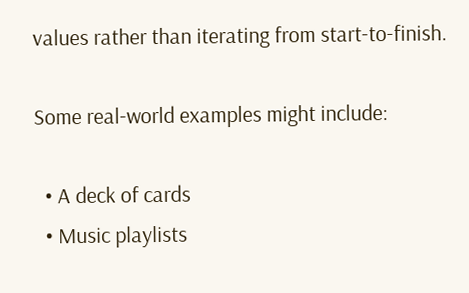values rather than iterating from start-to-finish.

Some real-world examples might include:

  • A deck of cards
  • Music playlists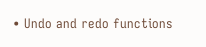• Undo and redo functions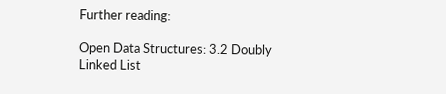Further reading:

Open Data Structures: 3.2 Doubly Linked List